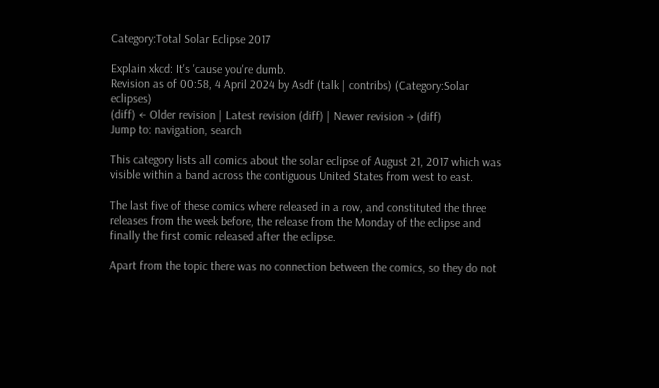Category:Total Solar Eclipse 2017

Explain xkcd: It's 'cause you're dumb.
Revision as of 00:58, 4 April 2024 by Asdf (talk | contribs) (Category:Solar eclipses)
(diff) ← Older revision | Latest revision (diff) | Newer revision → (diff)
Jump to: navigation, search

This category lists all comics about the solar eclipse of August 21, 2017 which was visible within a band across the contiguous United States from west to east.

The last five of these comics where released in a row, and constituted the three releases from the week before, the release from the Monday of the eclipse and finally the first comic released after the eclipse.

Apart from the topic there was no connection between the comics, so they do not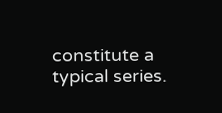constitute a typical series.